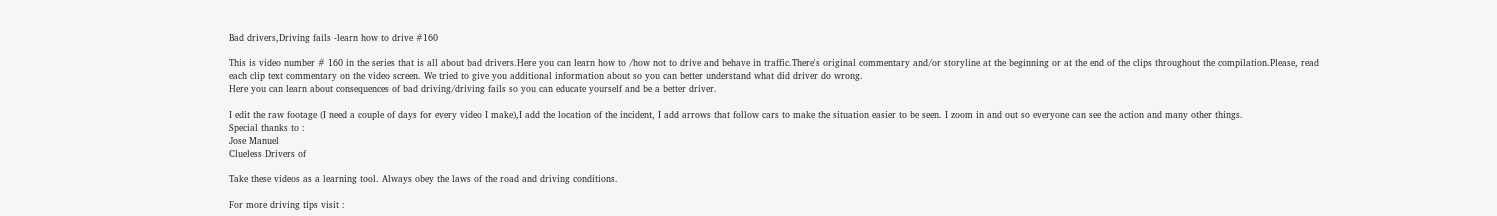Bad drivers,Driving fails -learn how to drive #160

This is video number # 160 in the series that is all about bad drivers.Here you can learn how to /how not to drive and behave in traffic.There's original commentary and/or storyline at the beginning or at the end of the clips throughout the compilation.Please, read each clip text commentary on the video screen. We tried to give you additional information about so you can better understand what did driver do wrong.
Here you can learn about consequences of bad driving/driving fails so you can educate yourself and be a better driver.

I edit the raw footage (I need a couple of days for every video I make),I add the location of the incident, I add arrows that follow cars to make the situation easier to be seen. I zoom in and out so everyone can see the action and many other things.
Special thanks to :
Jose Manuel
Clueless Drivers of

Take these videos as a learning tool. Always obey the laws of the road and driving conditions.

For more driving tips visit :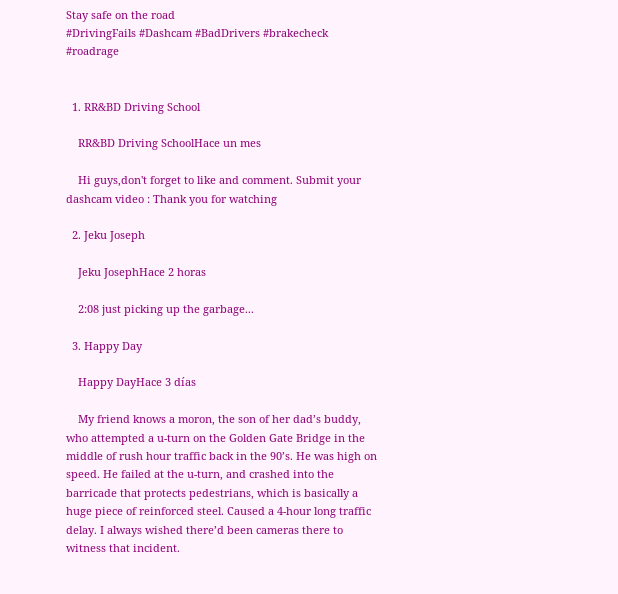Stay safe on the road
#DrivingFails #Dashcam #BadDrivers #brakecheck #roadrage


  1. RR&BD Driving School

    RR&BD Driving SchoolHace un mes

    Hi guys,don't forget to like and comment. Submit your dashcam video : Thank you for watching

  2. Jeku Joseph

    Jeku JosephHace 2 horas

    2:08 just picking up the garbage...

  3. Happy Day

    Happy DayHace 3 días

    My friend knows a moron, the son of her dad’s buddy, who attempted a u-turn on the Golden Gate Bridge in the middle of rush hour traffic back in the 90’s. He was high on speed. He failed at the u-turn, and crashed into the barricade that protects pedestrians, which is basically a huge piece of reinforced steel. Caused a 4-hour long traffic delay. I always wished there’d been cameras there to witness that incident.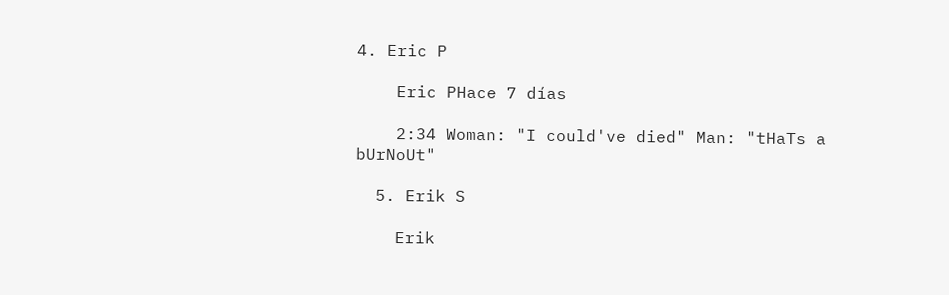4. Eric P

    Eric PHace 7 días

    2:34 Woman: "I could've died" Man: "tHaTs a bUrNoUt"

  5. Erik S

    Erik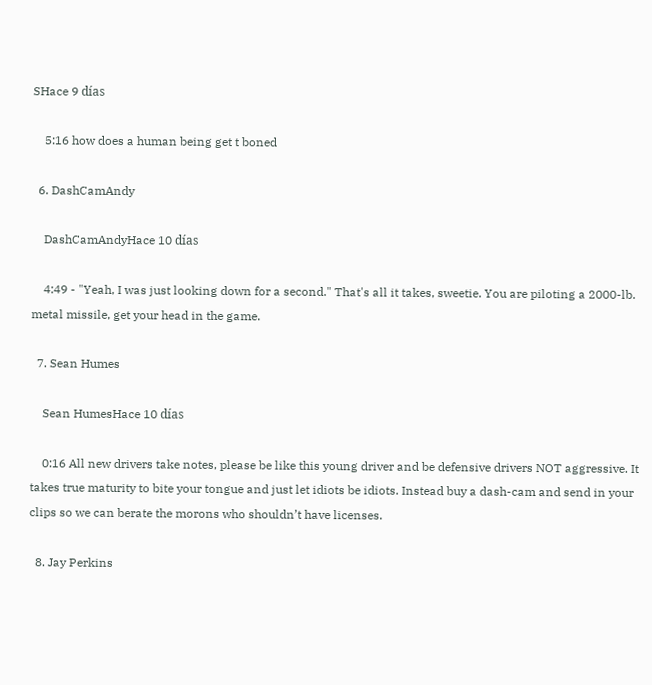SHace 9 días

    5:16 how does a human being get t boned

  6. DashCamAndy

    DashCamAndyHace 10 días

    4:49 - "Yeah, I was just looking down for a second." That's all it takes, sweetie. You are piloting a 2000-lb. metal missile, get your head in the game.

  7. Sean Humes

    Sean HumesHace 10 días

    0:16 All new drivers take notes, please be like this young driver and be defensive drivers NOT aggressive. It takes true maturity to bite your tongue and just let idiots be idiots. Instead buy a dash-cam and send in your clips so we can berate the morons who shouldn’t have licenses.

  8. Jay Perkins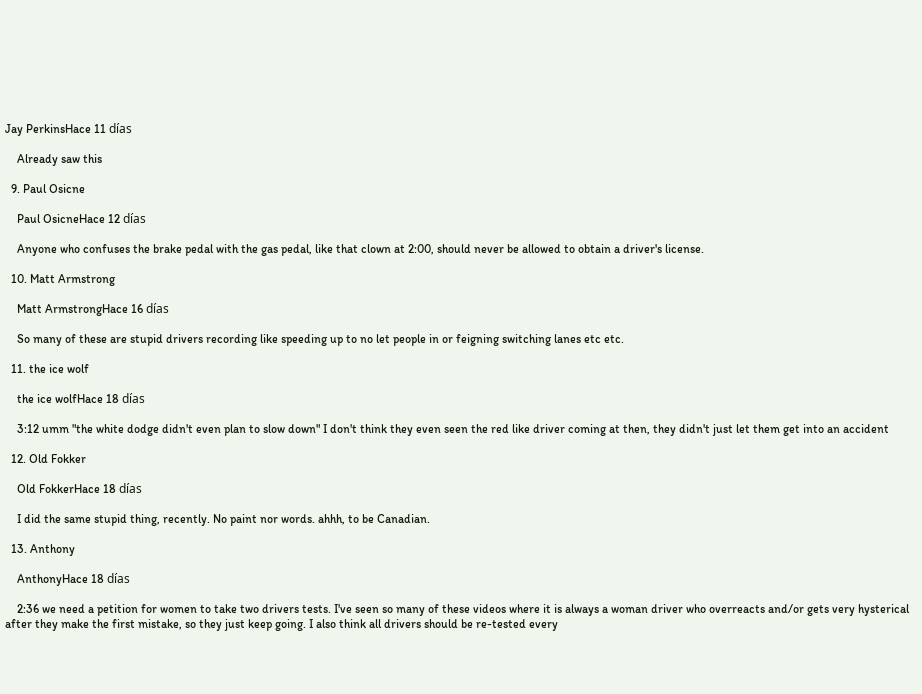Jay PerkinsHace 11 días

    Already saw this

  9. Paul Osicne

    Paul OsicneHace 12 días

    Anyone who confuses the brake pedal with the gas pedal, like that clown at 2:00, should never be allowed to obtain a driver's license.

  10. Matt Armstrong

    Matt ArmstrongHace 16 días

    So many of these are stupid drivers recording like speeding up to no let people in or feigning switching lanes etc etc.

  11. the ice wolf

    the ice wolfHace 18 días

    3:12 umm "the white dodge didn't even plan to slow down" I don't think they even seen the red like driver coming at then, they didn't just let them get into an accident

  12. Old Fokker

    Old FokkerHace 18 días

    I did the same stupid thing, recently. No paint nor words. ahhh, to be Canadian.

  13. Anthony

    AnthonyHace 18 días

    2:36 we need a petition for women to take two drivers tests. I've seen so many of these videos where it is always a woman driver who overreacts and/or gets very hysterical after they make the first mistake, so they just keep going. I also think all drivers should be re-tested every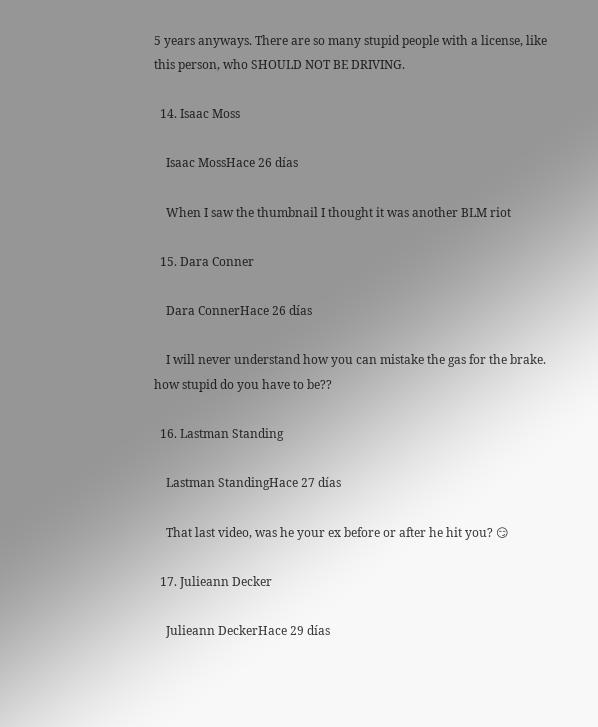5 years anyways. There are so many stupid people with a license, like this person, who SHOULD NOT BE DRIVING.

  14. Isaac Moss

    Isaac MossHace 26 días

    When I saw the thumbnail I thought it was another BLM riot

  15. Dara Conner

    Dara ConnerHace 26 días

    I will never understand how you can mistake the gas for the brake. how stupid do you have to be??

  16. Lastman Standing

    Lastman StandingHace 27 días

    That last video, was he your ex before or after he hit you? 😏

  17. Julieann Decker

    Julieann DeckerHace 29 días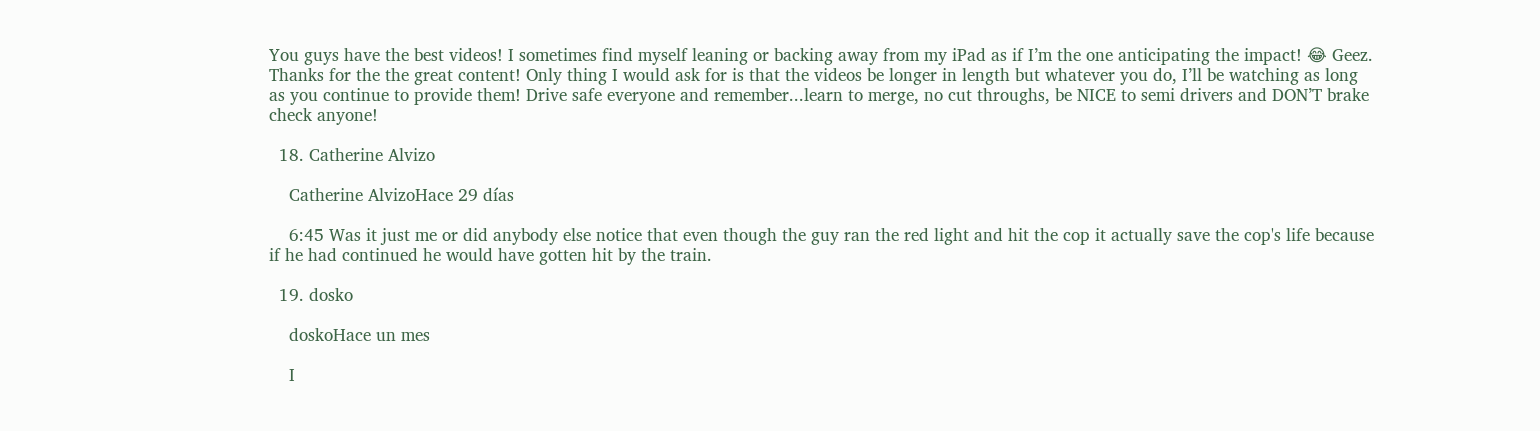You guys have the best videos! I sometimes find myself leaning or backing away from my iPad as if I’m the one anticipating the impact! 😂 Geez. Thanks for the the great content! Only thing I would ask for is that the videos be longer in length but whatever you do, I’ll be watching as long as you continue to provide them! Drive safe everyone and remember...learn to merge, no cut throughs, be NICE to semi drivers and DON’T brake check anyone!

  18. Catherine Alvizo

    Catherine AlvizoHace 29 días

    6:45 Was it just me or did anybody else notice that even though the guy ran the red light and hit the cop it actually save the cop's life because if he had continued he would have gotten hit by the train.

  19. dosko

    doskoHace un mes

    I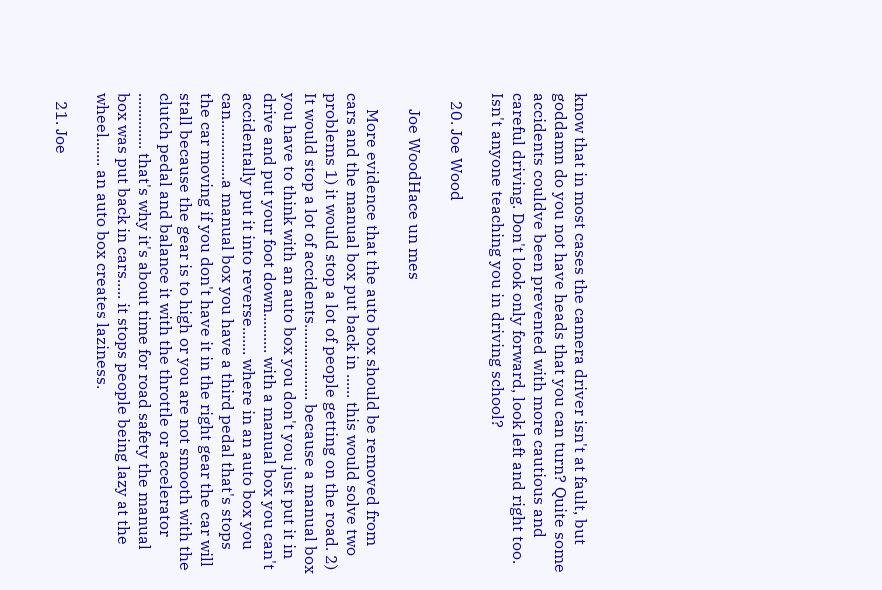know that in most cases the camera driver isn't at fault, but goddamn do you not have heads that you can turn? Quite some accidents couldve been prevented with more cautious and careful driving. Don't look only forward, look left and right too. Isn't anyone teaching you in driving school?

  20. Joe Wood

    Joe WoodHace un mes

    More evidence that the auto box should be removed from cars and the manual box put back in ...... this would solve two problems 1) it would stop a lot of people getting on the road. 2) It would stop a lot of accidents................... because a manual box you have to think with an auto box you don't you just put it in drive and put your foot down.......... with a manual box you can't accidentally put it into reverse....... where in an auto box you can...............a manual box you have a third pedal that's stops the car moving if you don't have it in the right gear the car will stall because the gear is to high or you are not smooth with the clutch pedal and balance it with the throttle or accelerator .............. that's why it's about time for road safety the manual box was put back in cars..... it stops people being lazy at the wheel....... an auto box creates laziness.

  21. Joe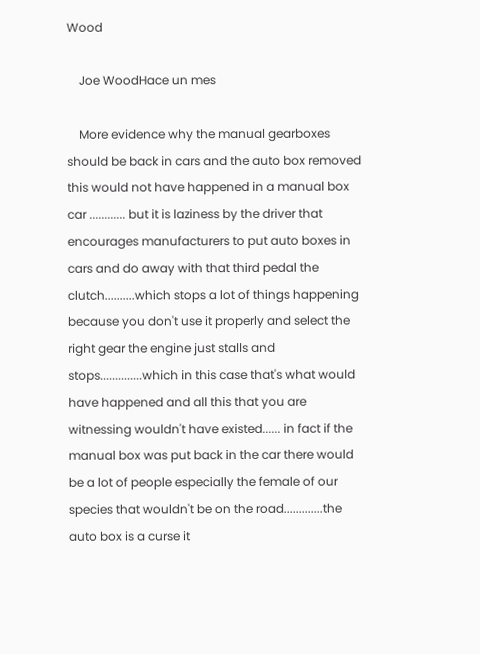Wood

    Joe WoodHace un mes

    More evidence why the manual gearboxes should be back in cars and the auto box removed this would not have happened in a manual box car ............ but it is laziness by the driver that encourages manufacturers to put auto boxes in cars and do away with that third pedal the clutch..........which stops a lot of things happening because you don't use it properly and select the right gear the engine just stalls and stops..............which in this case that's what would have happened and all this that you are witnessing wouldn't have existed...... in fact if the manual box was put back in the car there would be a lot of people especially the female of our species that wouldn't be on the road.............the auto box is a curse it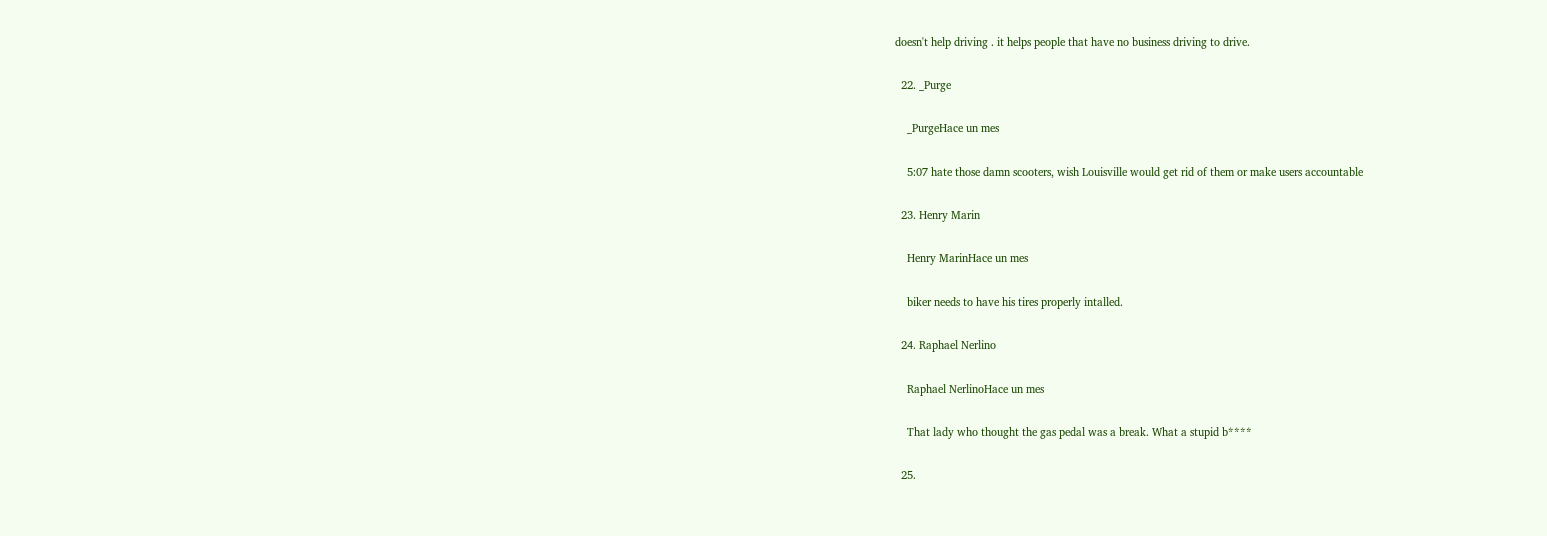doesn't help driving . it helps people that have no business driving to drive.

  22. _Purge

    _PurgeHace un mes

    5:07 hate those damn scooters, wish Louisville would get rid of them or make users accountable

  23. Henry Marin

    Henry MarinHace un mes

    biker needs to have his tires properly intalled.

  24. Raphael Nerlino

    Raphael NerlinoHace un mes

    That lady who thought the gas pedal was a break. What a stupid b****

  25.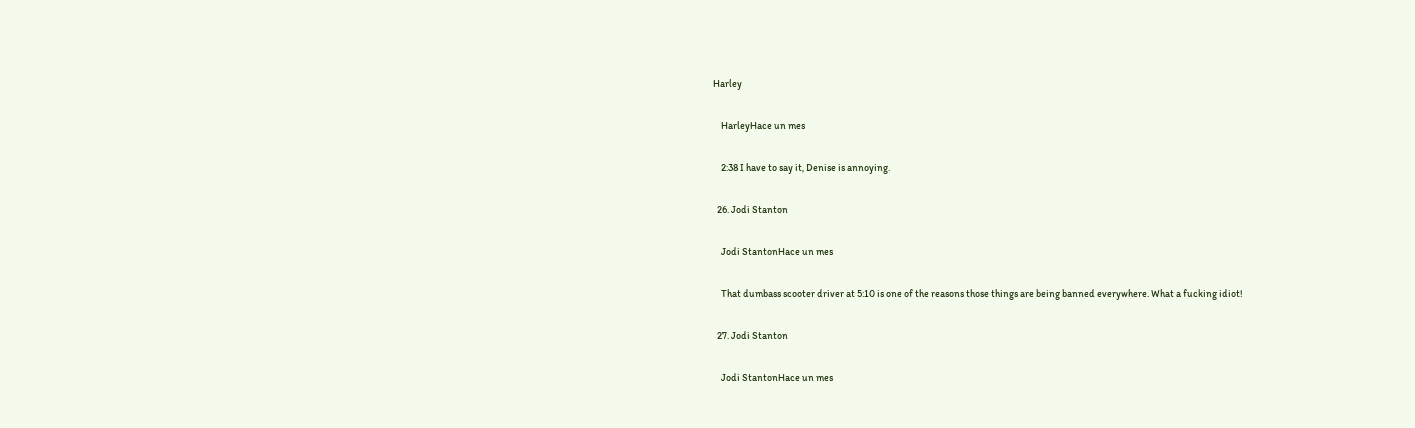Harley

    HarleyHace un mes

    2:38 I have to say it, Denise is annoying.

  26. Jodi Stanton

    Jodi StantonHace un mes

    That dumbass scooter driver at 5:10 is one of the reasons those things are being banned everywhere. What a fucking idiot!

  27. Jodi Stanton

    Jodi StantonHace un mes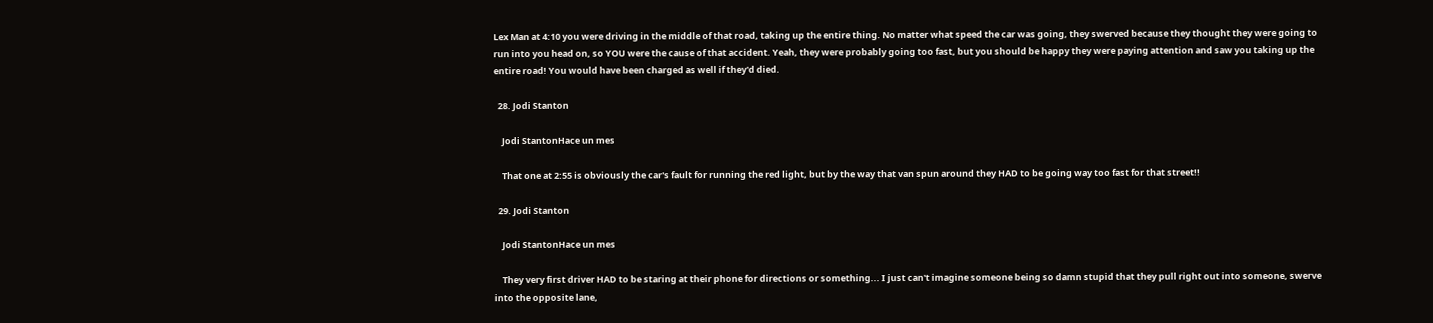Lex Man at 4:10 you were driving in the middle of that road, taking up the entire thing. No matter what speed the car was going, they swerved because they thought they were going to run into you head on, so YOU were the cause of that accident. Yeah, they were probably going too fast, but you should be happy they were paying attention and saw you taking up the entire road! You would have been charged as well if they'd died.

  28. Jodi Stanton

    Jodi StantonHace un mes

    That one at 2:55 is obviously the car's fault for running the red light, but by the way that van spun around they HAD to be going way too fast for that street!!

  29. Jodi Stanton

    Jodi StantonHace un mes

    They very first driver HAD to be staring at their phone for directions or something... I just can't imagine someone being so damn stupid that they pull right out into someone, swerve into the opposite lane,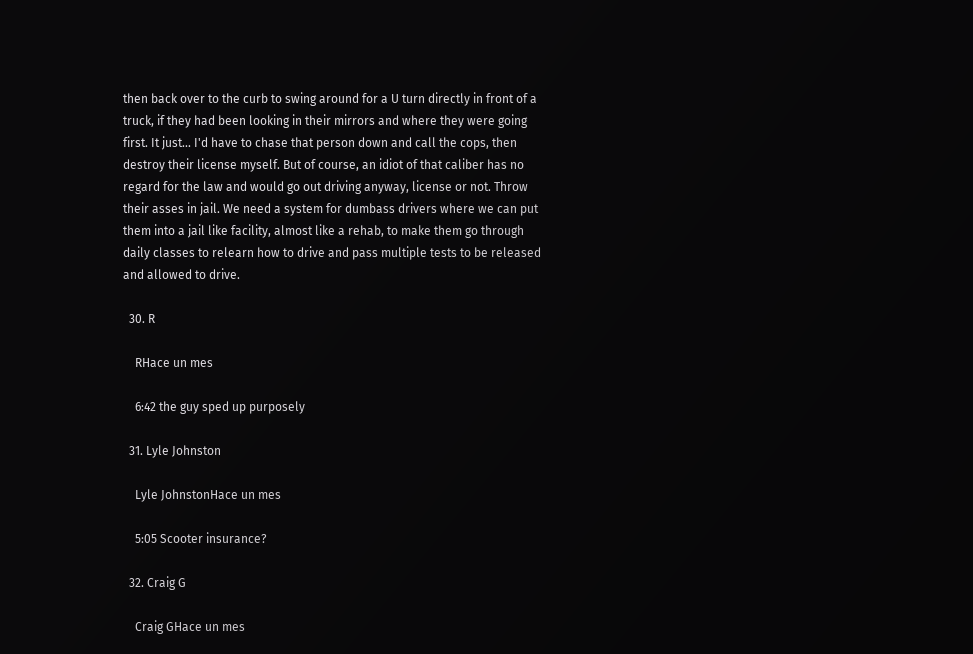then back over to the curb to swing around for a U turn directly in front of a truck, if they had been looking in their mirrors and where they were going first. It just... I'd have to chase that person down and call the cops, then destroy their license myself. But of course, an idiot of that caliber has no regard for the law and would go out driving anyway, license or not. Throw their asses in jail. We need a system for dumbass drivers where we can put them into a jail like facility, almost like a rehab, to make them go through daily classes to relearn how to drive and pass multiple tests to be released and allowed to drive.

  30. R

    RHace un mes

    6:42 the guy sped up purposely

  31. Lyle Johnston

    Lyle JohnstonHace un mes

    5:05 Scooter insurance?

  32. Craig G

    Craig GHace un mes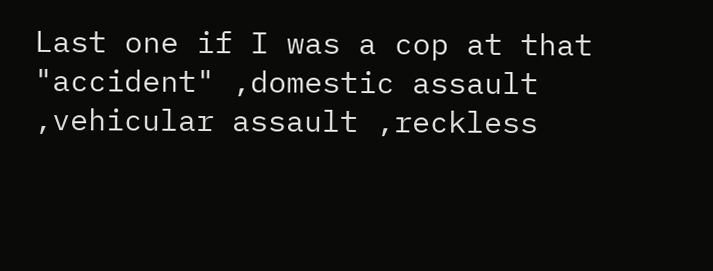Last one if I was a cop at that "accident" ,domestic assault ,vehicular assault ,reckless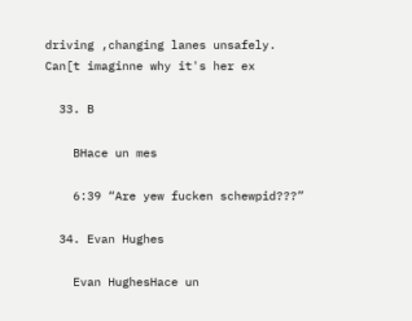driving ,changing lanes unsafely. Can[t imaginne why it's her ex

  33. B

    BHace un mes

    6:39 “Are yew fucken schewpid???”

  34. Evan Hughes

    Evan HughesHace un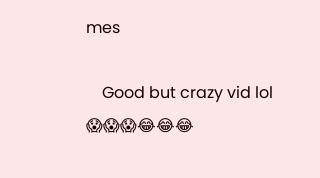mes

    Good but crazy vid lol 😱😱😱😂😂😂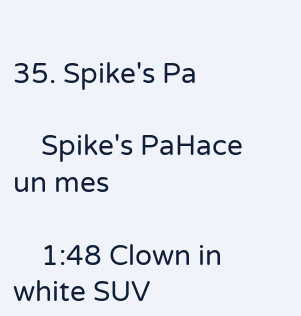35. Spike's Pa

    Spike's PaHace un mes

    1:48 Clown in white SUV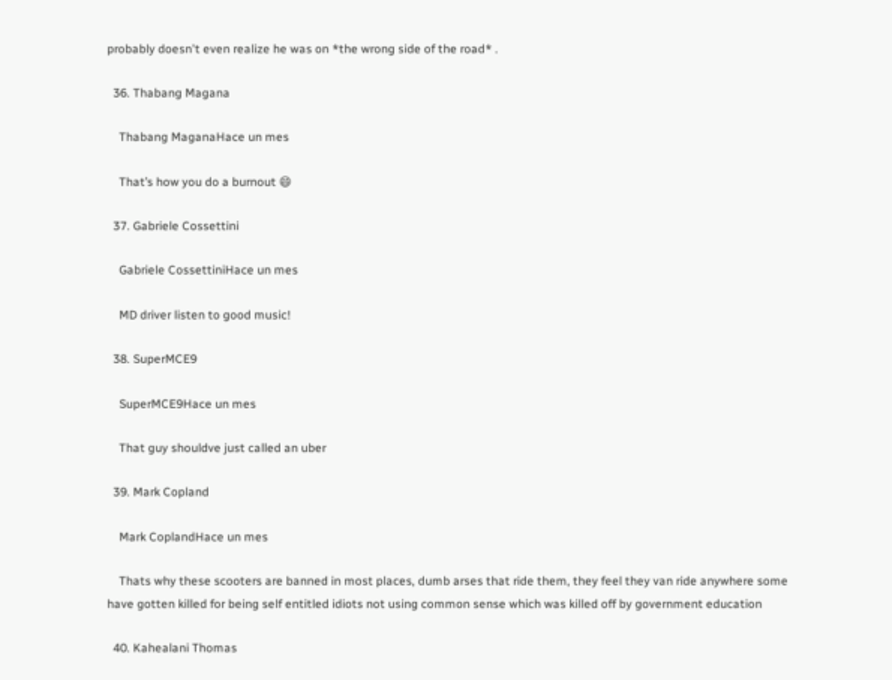probably doesn't even realize he was on *the wrong side of the road* .

  36. Thabang Magana

    Thabang MaganaHace un mes

    That’s how you do a burnout 😄

  37. Gabriele Cossettini

    Gabriele CossettiniHace un mes

    MD driver listen to good music!

  38. SuperMCE9

    SuperMCE9Hace un mes

    That guy shouldve just called an uber

  39. Mark Copland

    Mark CoplandHace un mes

    Thats why these scooters are banned in most places, dumb arses that ride them, they feel they van ride anywhere some have gotten killed for being self entitled idiots not using common sense which was killed off by government education

  40. Kahealani Thomas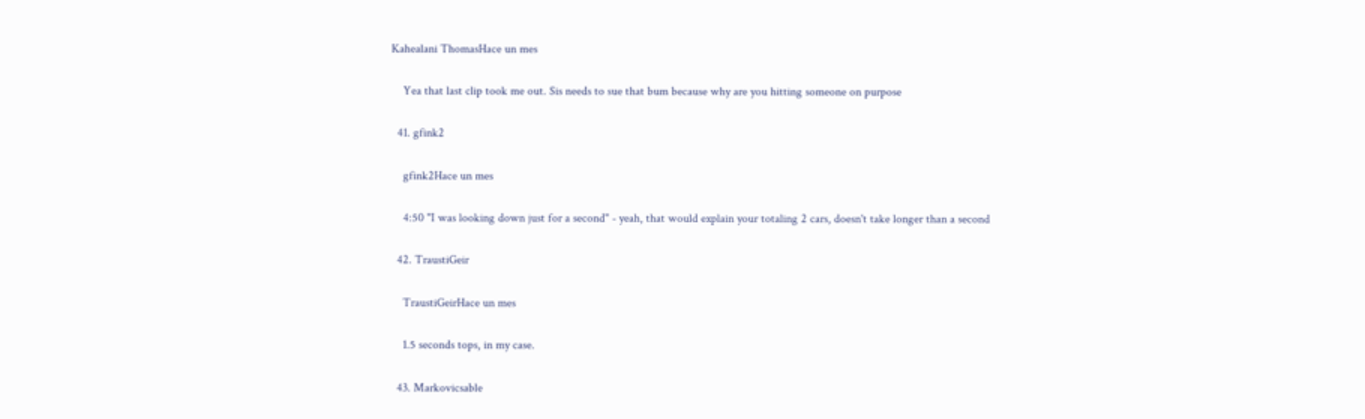Kahealani ThomasHace un mes

    Yea that last clip took me out. Sis needs to sue that bum because why are you hitting someone on purpose

  41. gfink2

    gfink2Hace un mes

    4:50 "I was looking down just for a second" - yeah, that would explain your totaling 2 cars, doesn't take longer than a second

  42. TraustiGeir

    TraustiGeirHace un mes

    1.5 seconds tops, in my case.

  43. Markovicsable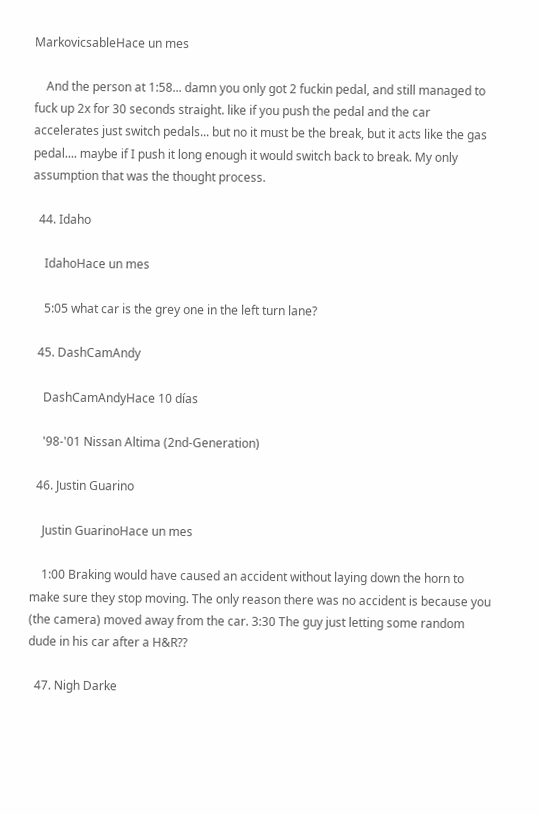MarkovicsableHace un mes

    And the person at 1:58... damn you only got 2 fuckin pedal, and still managed to fuck up 2x for 30 seconds straight. like if you push the pedal and the car accelerates just switch pedals... but no it must be the break, but it acts like the gas pedal.... maybe if I push it long enough it would switch back to break. My only assumption that was the thought process.

  44. Idaho

    IdahoHace un mes

    5:05 what car is the grey one in the left turn lane?

  45. DashCamAndy

    DashCamAndyHace 10 días

    '98-'01 Nissan Altima (2nd-Generation)

  46. Justin Guarino

    Justin GuarinoHace un mes

    1:00 Braking would have caused an accident without laying down the horn to make sure they stop moving. The only reason there was no accident is because you (the camera) moved away from the car. 3:30 The guy just letting some random dude in his car after a H&R??

  47. Nigh Darke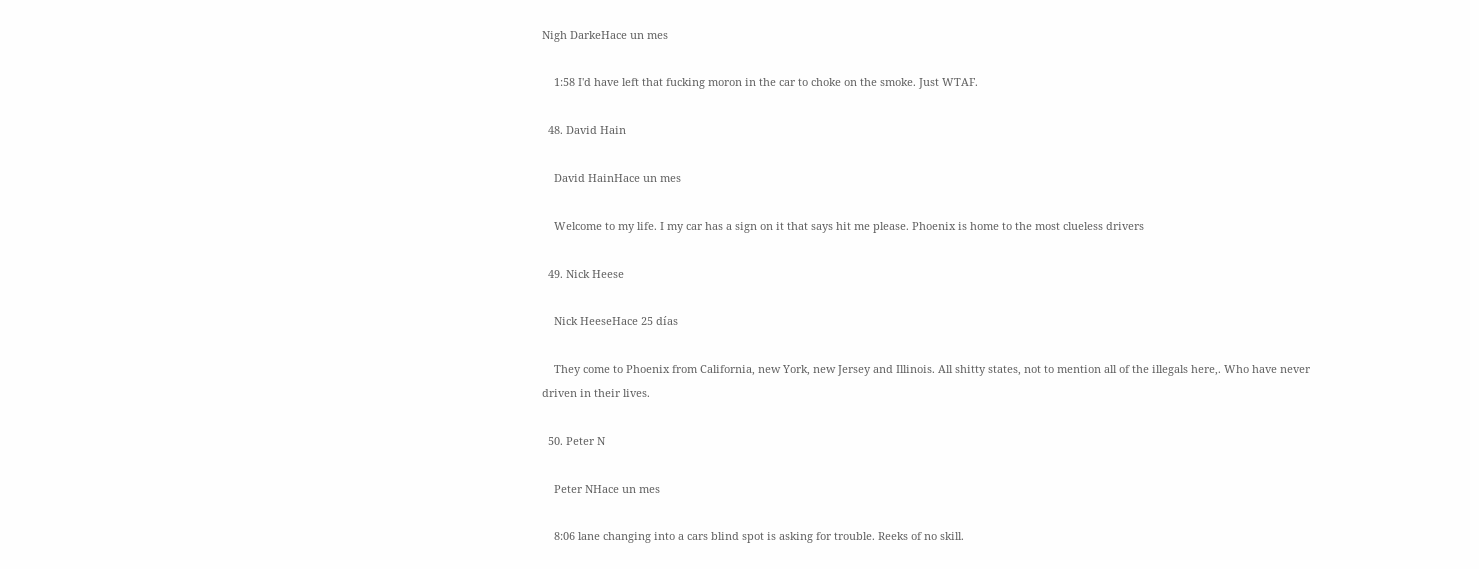Nigh DarkeHace un mes

    1:58 I'd have left that fucking moron in the car to choke on the smoke. Just WTAF.

  48. David Hain

    David HainHace un mes

    Welcome to my life. I my car has a sign on it that says hit me please. Phoenix is home to the most clueless drivers

  49. Nick Heese

    Nick HeeseHace 25 días

    They come to Phoenix from California, new York, new Jersey and Illinois. All shitty states, not to mention all of the illegals here,. Who have never driven in their lives.

  50. Peter N

    Peter NHace un mes

    8:06 lane changing into a cars blind spot is asking for trouble. Reeks of no skill.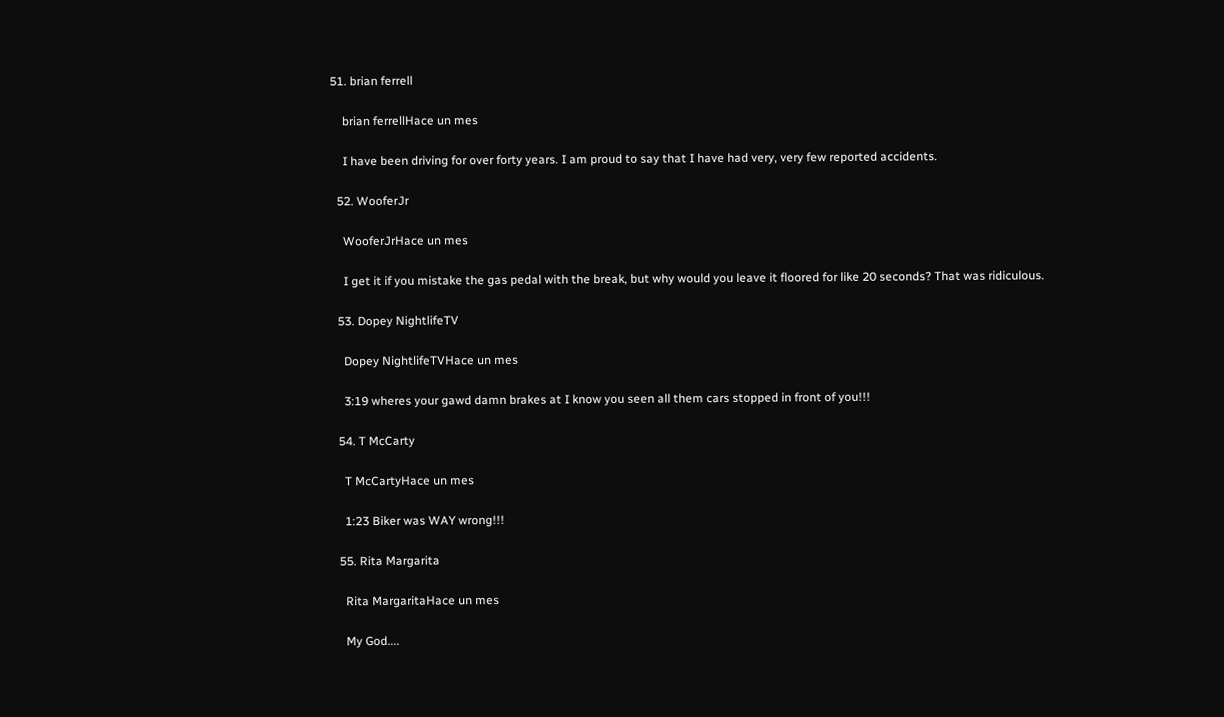51. brian ferrell

    brian ferrellHace un mes

    I have been driving for over forty years. I am proud to say that I have had very, very few reported accidents.

  52. WooferJr

    WooferJrHace un mes

    I get it if you mistake the gas pedal with the break, but why would you leave it floored for like 20 seconds? That was ridiculous.

  53. Dopey NightlifeTV

    Dopey NightlifeTVHace un mes

    3:19 wheres your gawd damn brakes at I know you seen all them cars stopped in front of you!!!

  54. T McCarty

    T McCartyHace un mes

    1:23 Biker was WAY wrong!!!

  55. Rita Margarita

    Rita MargaritaHace un mes

    My God....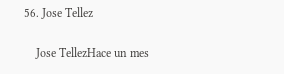56. Jose Tellez

    Jose TellezHace un mes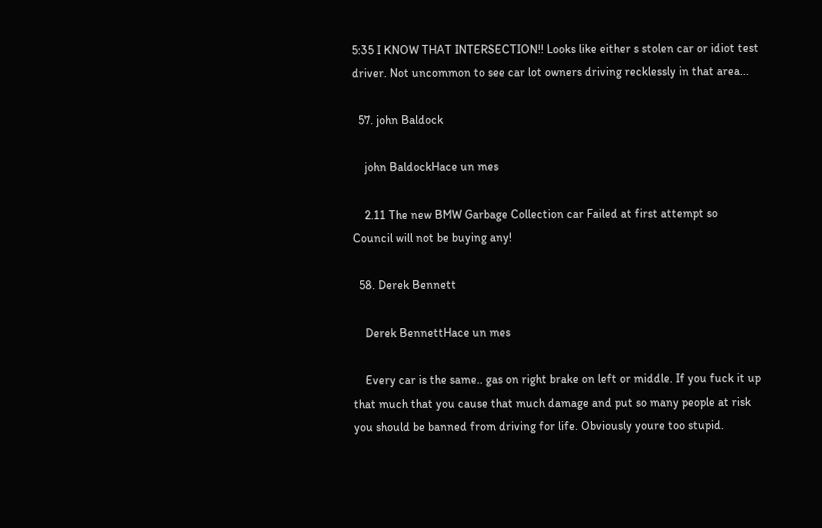5:35 I KNOW THAT INTERSECTION!! Looks like either s stolen car or idiot test driver. Not uncommon to see car lot owners driving recklessly in that area...

  57. john Baldock

    john BaldockHace un mes

    2.11 The new BMW Garbage Collection car Failed at first attempt so Council will not be buying any!

  58. Derek Bennett

    Derek BennettHace un mes

    Every car is the same.. gas on right brake on left or middle. If you fuck it up that much that you cause that much damage and put so many people at risk you should be banned from driving for life. Obviously youre too stupid.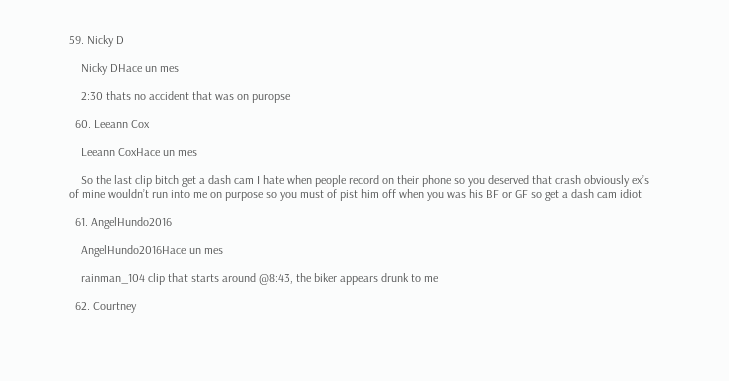59. Nicky D

    Nicky DHace un mes

    2:30 thats no accident that was on puropse

  60. Leeann Cox

    Leeann CoxHace un mes

    So the last clip bitch get a dash cam I hate when people record on their phone so you deserved that crash obviously ex’s of mine wouldn’t run into me on purpose so you must of pist him off when you was his BF or GF so get a dash cam idiot

  61. AngelHundo2016

    AngelHundo2016Hace un mes

    rainman_104 clip that starts around @8:43, the biker appears drunk to me

  62. Courtney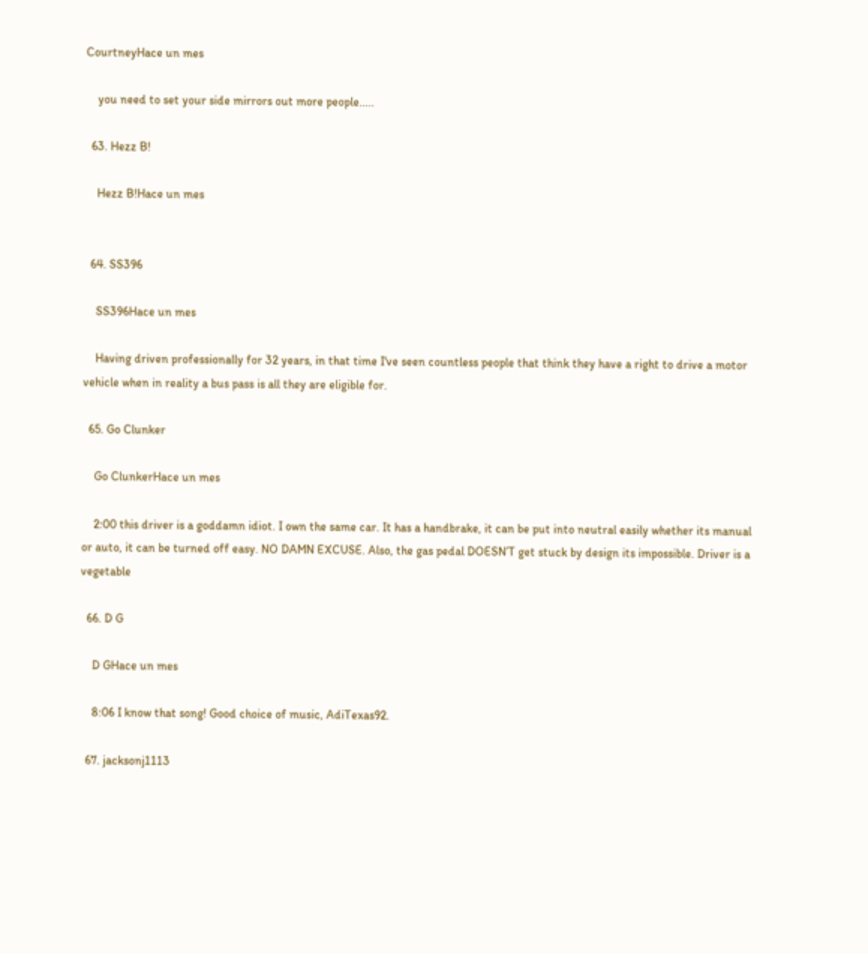CourtneyHace un mes

    you need to set your side mirrors out more people.....

  63. Hezz B!

    Hezz B!Hace un mes


  64. SS396

    SS396Hace un mes

    Having driven professionally for 32 years, in that time I've seen countless people that think they have a right to drive a motor vehicle when in reality a bus pass is all they are eligible for.

  65. Go Clunker

    Go ClunkerHace un mes

    2:00 this driver is a goddamn idiot. I own the same car. It has a handbrake, it can be put into neutral easily whether its manual or auto, it can be turned off easy. NO DAMN EXCUSE. Also, the gas pedal DOESN’T get stuck by design its impossible. Driver is a vegetable

  66. D G

    D GHace un mes

    8:06 I know that song! Good choice of music, AdiTexas92.

  67. jacksonj1113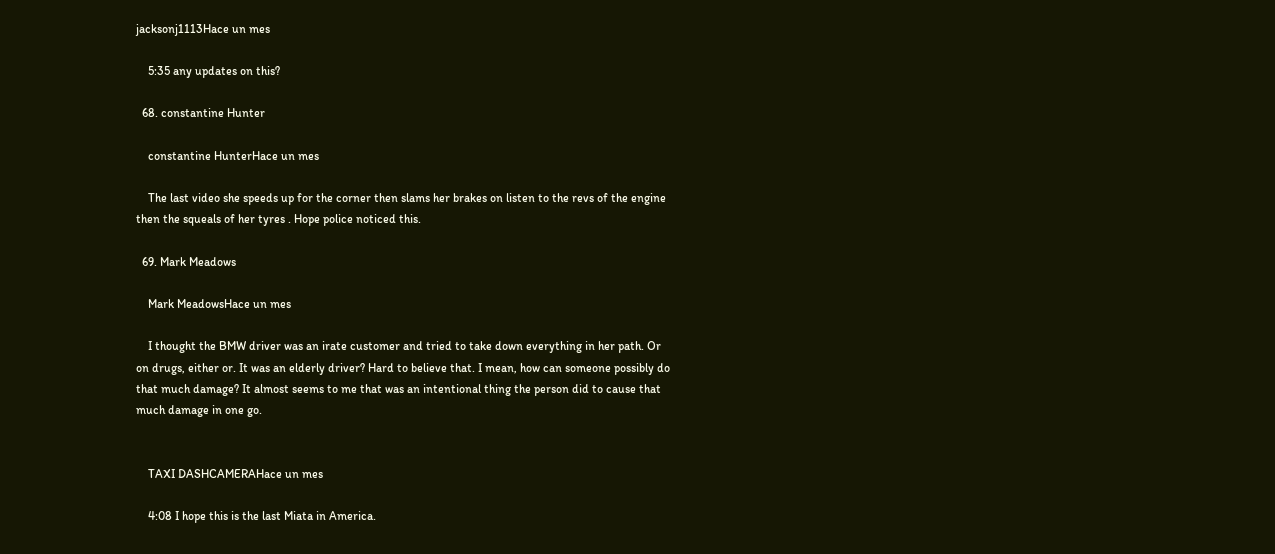jacksonj1113Hace un mes

    5:35 any updates on this?

  68. constantine Hunter

    constantine HunterHace un mes

    The last video she speeds up for the corner then slams her brakes on listen to the revs of the engine then the squeals of her tyres . Hope police noticed this.

  69. Mark Meadows

    Mark MeadowsHace un mes

    I thought the BMW driver was an irate customer and tried to take down everything in her path. Or on drugs, either or. It was an elderly driver? Hard to believe that. I mean, how can someone possibly do that much damage? It almost seems to me that was an intentional thing the person did to cause that much damage in one go.


    TAXI DASHCAMERAHace un mes

    4:08 I hope this is the last Miata in America.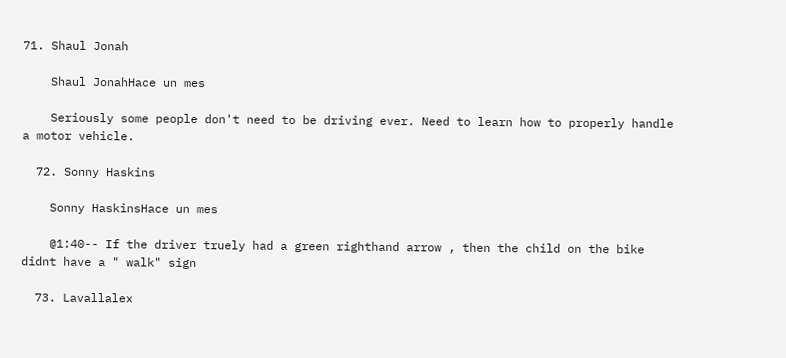71. Shaul Jonah

    Shaul JonahHace un mes

    Seriously some people don't need to be driving ever. Need to learn how to properly handle a motor vehicle.

  72. Sonny Haskins

    Sonny HaskinsHace un mes

    @1:40-- If the driver truely had a green righthand arrow , then the child on the bike didnt have a " walk" sign

  73. Lavallalex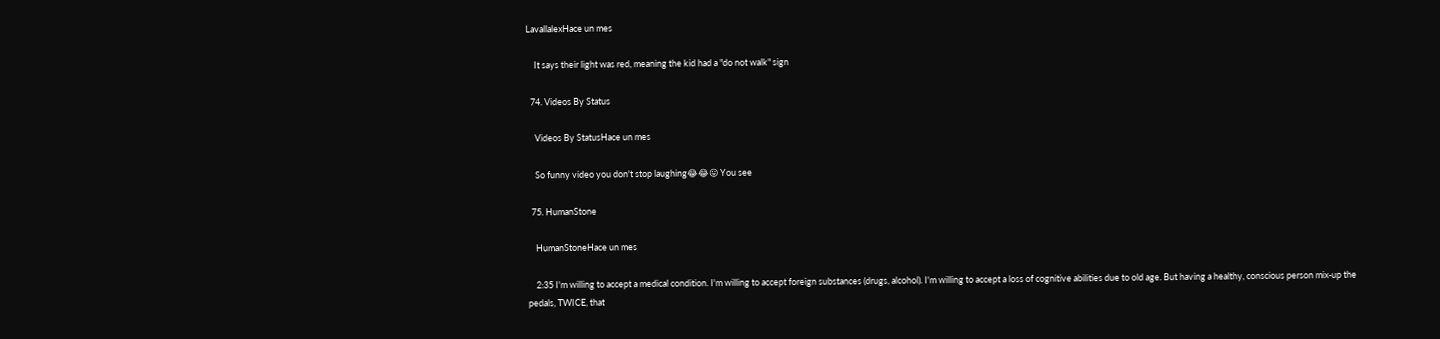LavallalexHace un mes

    It says their light was red, meaning the kid had a "do not walk" sign

  74. Videos By Status

    Videos By StatusHace un mes

    So funny video you don't stop laughing😂😂😛 You see

  75. HumanStone

    HumanStoneHace un mes

    2:35 I'm willing to accept a medical condition. I'm willing to accept foreign substances (drugs, alcohol). I'm willing to accept a loss of cognitive abilities due to old age. But having a healthy, conscious person mix-up the pedals, TWICE, that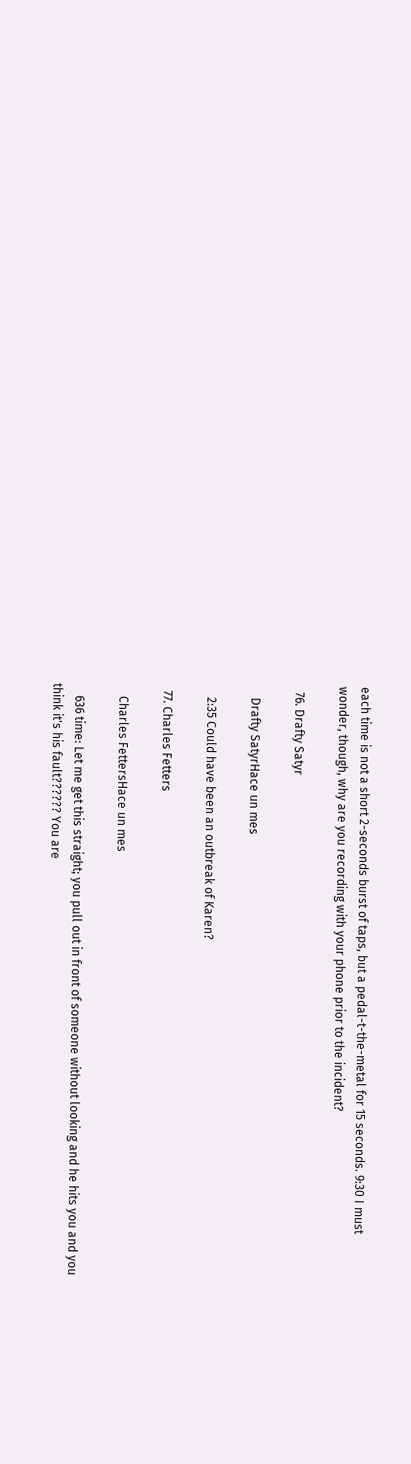each time is not a short 2-seconds burst of taps, but a pedal-t-the-metal for 15 seconds. 9:30 I must wonder, though, why are you recording with your phone prior to the incident?

  76. Drafty Satyr

    Drafty SatyrHace un mes

    2:35 Could have been an outbreak of Karen?

  77. Charles Fetters

    Charles FettersHace un mes

    636 time: Let me get this straight; you pull out in front of someone without looking and he hits you and you think it's his fault?????? You are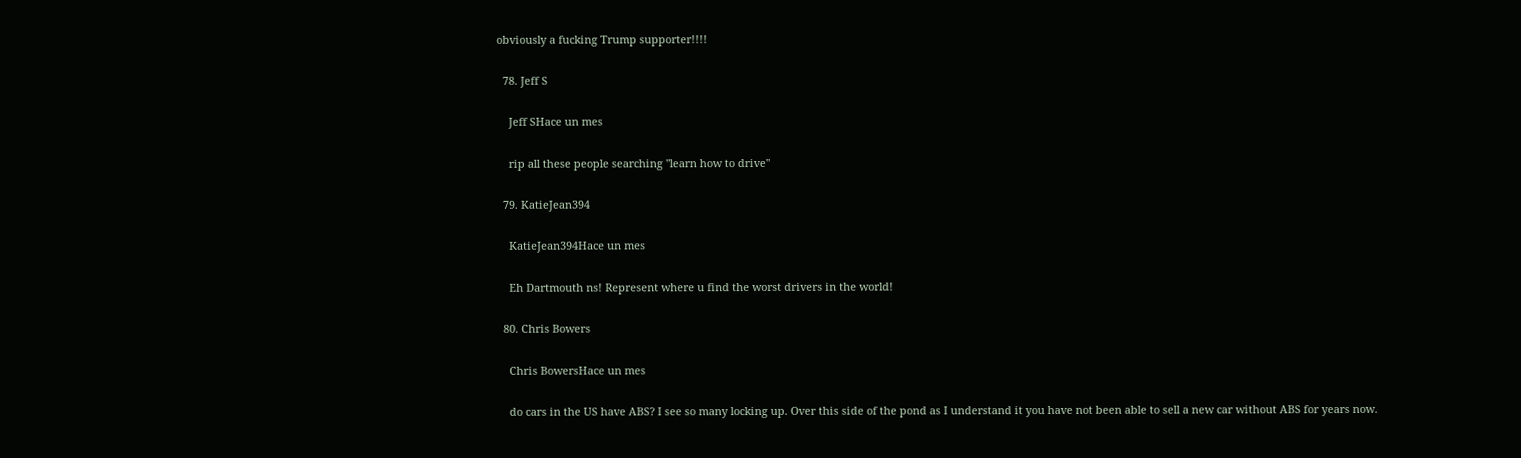obviously a fucking Trump supporter!!!!

  78. Jeff S

    Jeff SHace un mes

    rip all these people searching "learn how to drive"

  79. KatieJean394

    KatieJean394Hace un mes

    Eh Dartmouth ns! Represent where u find the worst drivers in the world!

  80. Chris Bowers

    Chris BowersHace un mes

    do cars in the US have ABS? I see so many locking up. Over this side of the pond as I understand it you have not been able to sell a new car without ABS for years now.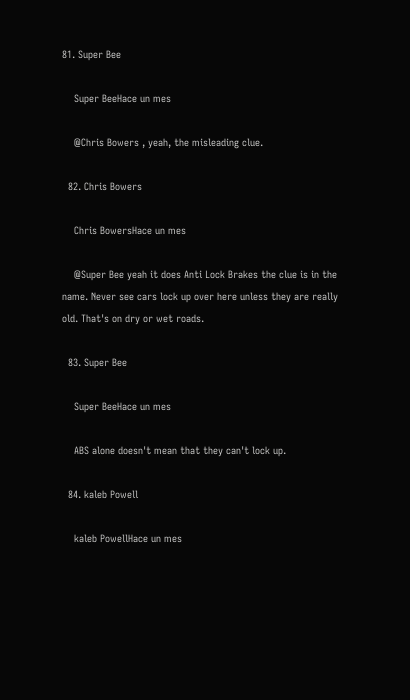81. Super Bee

    Super BeeHace un mes

    @Chris Bowers , yeah, the misleading clue.

  82. Chris Bowers

    Chris BowersHace un mes

    @Super Bee yeah it does Anti Lock Brakes the clue is in the name. Never see cars lock up over here unless they are really old. That's on dry or wet roads.

  83. Super Bee

    Super BeeHace un mes

    ABS alone doesn't mean that they can't lock up.

  84. kaleb Powell

    kaleb PowellHace un mes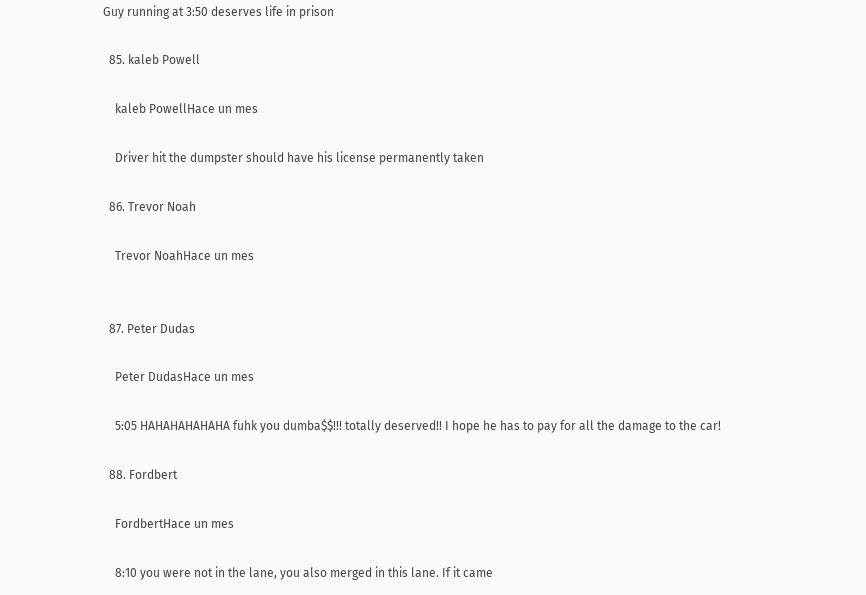Guy running at 3:50 deserves life in prison

  85. kaleb Powell

    kaleb PowellHace un mes

    Driver hit the dumpster should have his license permanently taken

  86. Trevor Noah

    Trevor NoahHace un mes


  87. Peter Dudas

    Peter DudasHace un mes

    5:05 HAHAHAHAHAHA fuhk you dumba$$!!! totally deserved!! I hope he has to pay for all the damage to the car!

  88. Fordbert

    FordbertHace un mes

    8:10 you were not in the lane, you also merged in this lane. If it came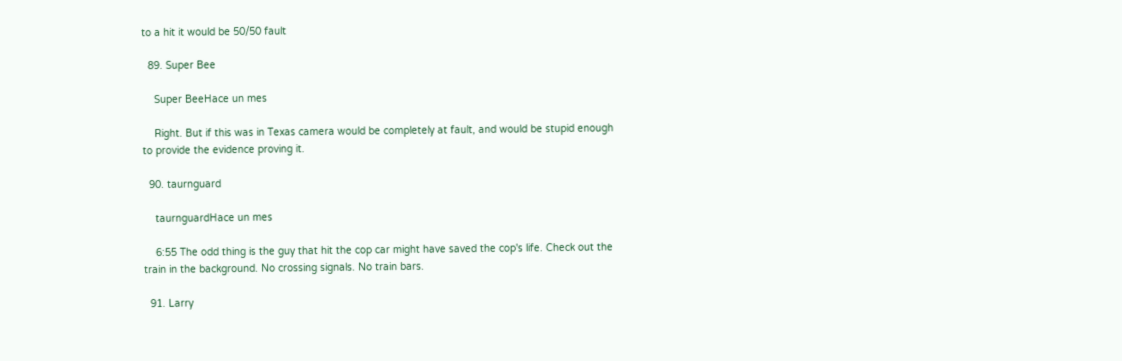to a hit it would be 50/50 fault

  89. Super Bee

    Super BeeHace un mes

    Right. But if this was in Texas camera would be completely at fault, and would be stupid enough to provide the evidence proving it.

  90. taurnguard

    taurnguardHace un mes

    6:55 The odd thing is the guy that hit the cop car might have saved the cop's life. Check out the train in the background. No crossing signals. No train bars.

  91. Larry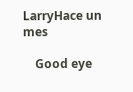LarryHace un mes

    Good eye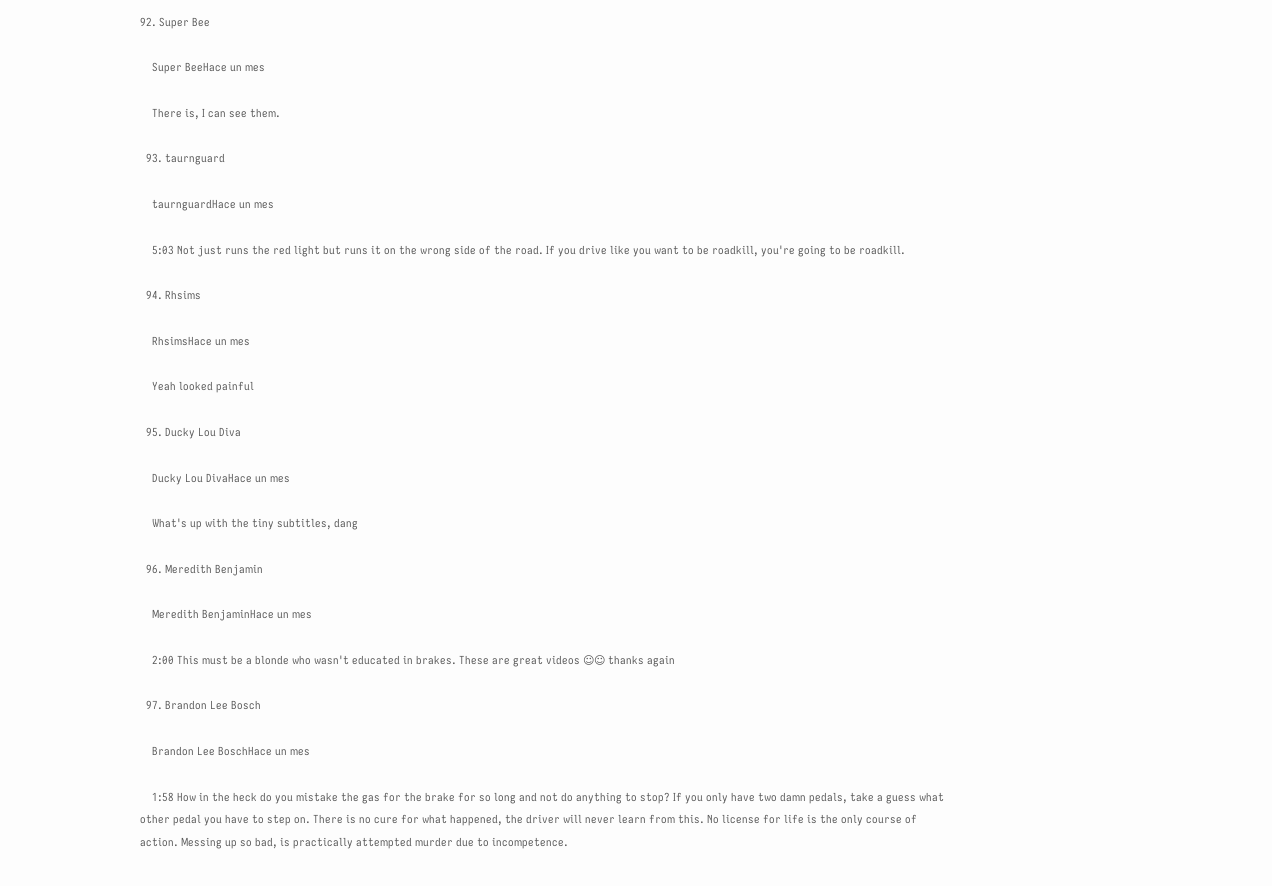92. Super Bee

    Super BeeHace un mes

    There is, I can see them.

  93. taurnguard

    taurnguardHace un mes

    5:03 Not just runs the red light but runs it on the wrong side of the road. If you drive like you want to be roadkill, you're going to be roadkill.

  94. Rhsims

    RhsimsHace un mes

    Yeah looked painful

  95. Ducky Lou Diva

    Ducky Lou DivaHace un mes

    What's up with the tiny subtitles, dang

  96. Meredith Benjamin

    Meredith BenjaminHace un mes

    2:00 This must be a blonde who wasn't educated in brakes. These are great videos ☺☺ thanks again

  97. Brandon Lee Bosch

    Brandon Lee BoschHace un mes

    1:58 How in the heck do you mistake the gas for the brake for so long and not do anything to stop? If you only have two damn pedals, take a guess what other pedal you have to step on. There is no cure for what happened, the driver will never learn from this. No license for life is the only course of action. Messing up so bad, is practically attempted murder due to incompetence.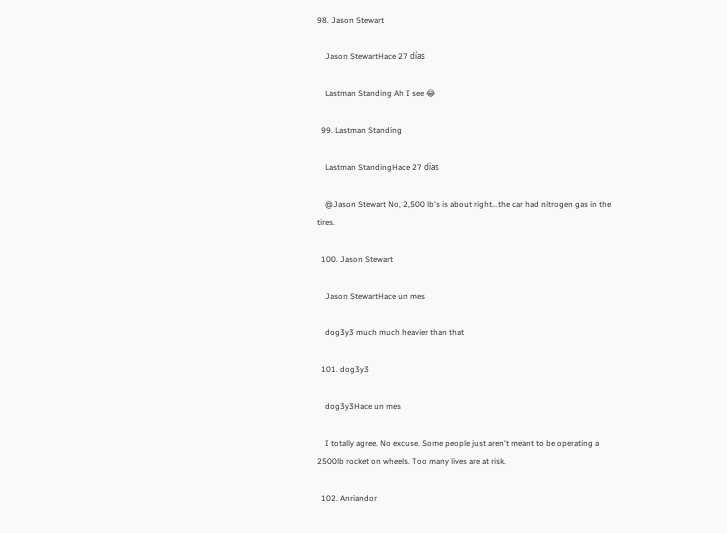98. Jason Stewart

    Jason StewartHace 27 días

    Lastman Standing Ah I see 😂

  99. Lastman Standing

    Lastman StandingHace 27 días

    @Jason Stewart No, 2,500 lb's is about right...the car had nitrogen gas in the tires.

  100. Jason Stewart

    Jason StewartHace un mes

    dog3y3 much much heavier than that

  101. dog3y3

    dog3y3Hace un mes

    I totally agree. No excuse. Some people just aren't meant to be operating a 2500lb rocket on wheels. Too many lives are at risk.

  102. Anriandor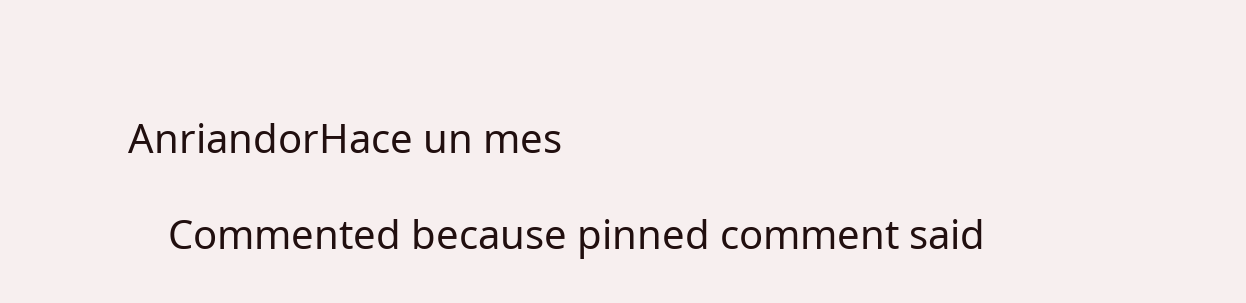AnriandorHace un mes

    Commented because pinned comment said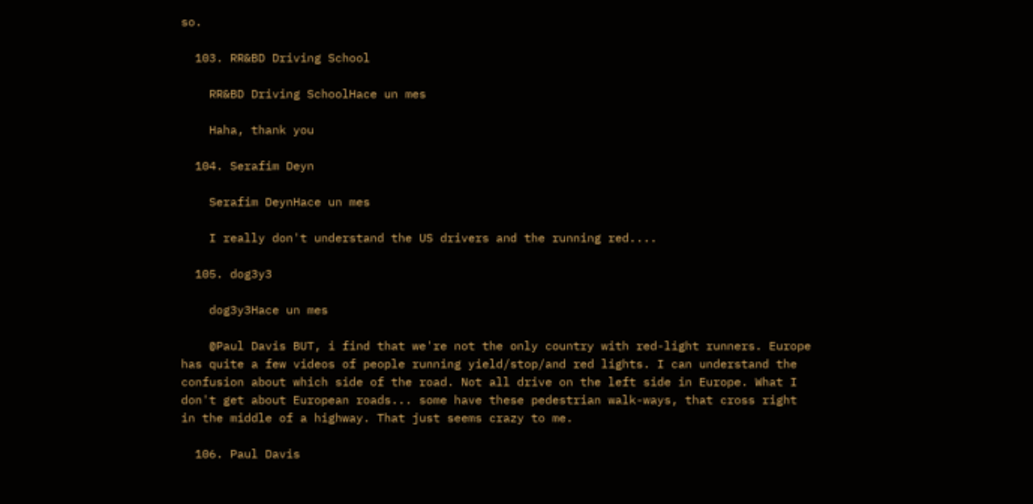so.

  103. RR&BD Driving School

    RR&BD Driving SchoolHace un mes

    Haha, thank you

  104. Serafim Deyn

    Serafim DeynHace un mes

    I really don't understand the US drivers and the running red....

  105. dog3y3

    dog3y3Hace un mes

    @Paul Davis BUT, i find that we're not the only country with red-light runners. Europe has quite a few videos of people running yield/stop/and red lights. I can understand the confusion about which side of the road. Not all drive on the left side in Europe. What I don't get about European roads... some have these pedestrian walk-ways, that cross right in the middle of a highway. That just seems crazy to me.

  106. Paul Davis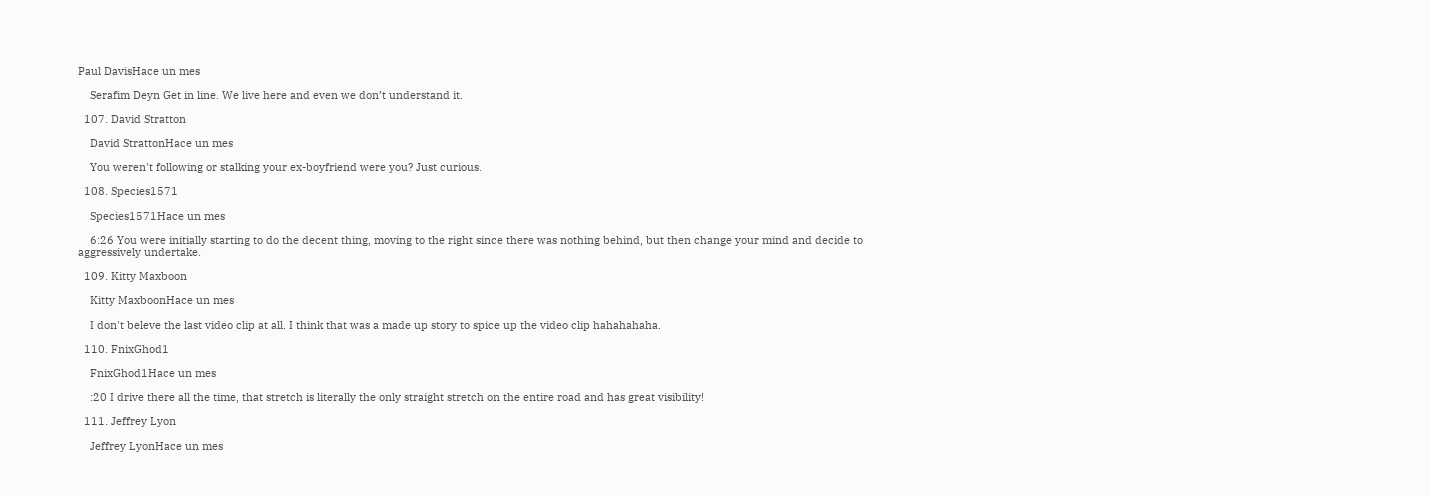Paul DavisHace un mes

    Serafim Deyn Get in line. We live here and even we don’t understand it.

  107. David Stratton

    David StrattonHace un mes

    You weren't following or stalking your ex-boyfriend were you? Just curious.

  108. Species1571

    Species1571Hace un mes

    6:26 You were initially starting to do the decent thing, moving to the right since there was nothing behind, but then change your mind and decide to aggressively undertake.

  109. Kitty Maxboon

    Kitty MaxboonHace un mes

    I don't beleve the last video clip at all. I think that was a made up story to spice up the video clip hahahahaha.

  110. FnixGhod1

    FnixGhod1Hace un mes

    :20 I drive there all the time, that stretch is literally the only straight stretch on the entire road and has great visibility!

  111. Jeffrey Lyon

    Jeffrey LyonHace un mes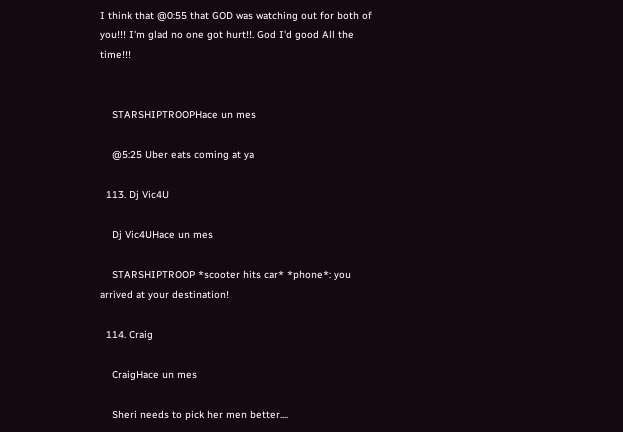I think that @0:55 that GOD was watching out for both of you!!! I'm glad no one got hurt!!. God I'd good All the time!!!


    STARSHIPTROOPHace un mes

    @5:25 Uber eats coming at ya

  113. Dj Vic4U

    Dj Vic4UHace un mes

    STARSHIPTROOP *scooter hits car* *phone*: you arrived at your destination!

  114. Craig

    CraigHace un mes

    Sheri needs to pick her men better....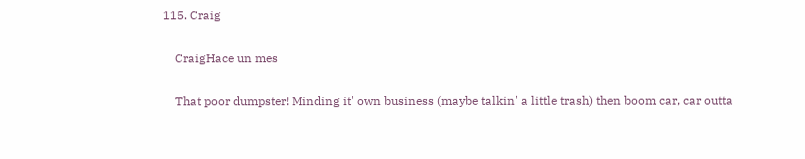115. Craig

    CraigHace un mes

    That poor dumpster! Minding it' own business (maybe talkin' a little trash) then boom car, car outta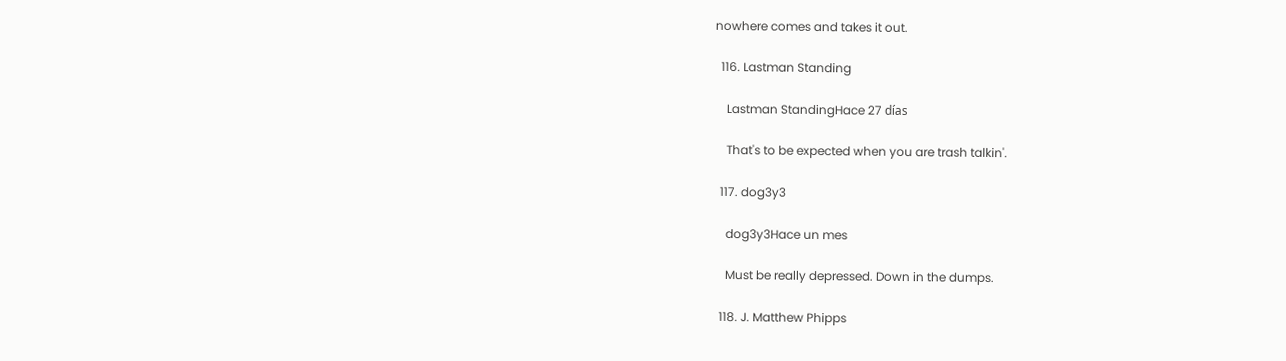nowhere comes and takes it out.

  116. Lastman Standing

    Lastman StandingHace 27 días

    That's to be expected when you are trash talkin'.

  117. dog3y3

    dog3y3Hace un mes

    Must be really depressed. Down in the dumps.

  118. J. Matthew Phipps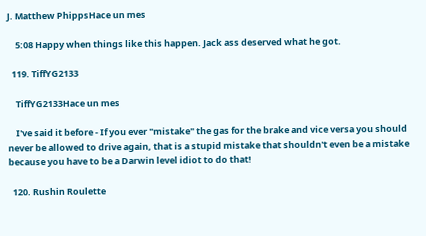J. Matthew PhippsHace un mes

    5:08 Happy when things like this happen. Jack ass deserved what he got.

  119. TiffYG2133

    TiffYG2133Hace un mes

    I've said it before - If you ever "mistake" the gas for the brake and vice versa you should never be allowed to drive again, that is a stupid mistake that shouldn't even be a mistake because you have to be a Darwin level idiot to do that!

  120. Rushin Roulette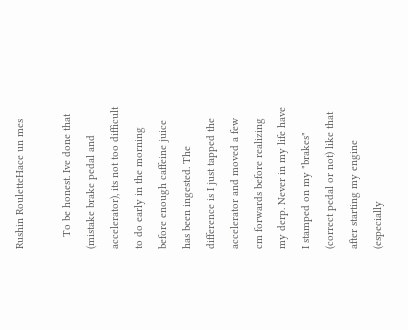Rushin RouletteHace un mes

    To be honest. Ive done that (mistake brake pedal and accelerator), its not too difficult to do early in the morning before enough caffeine juice has been ingested. The difference is I just tapped the accelerator and moved a few cm forwards before realizing my derp. Never in my life have I stamped on my "brakes" (correct pedal or not) like that after starting my engine (especially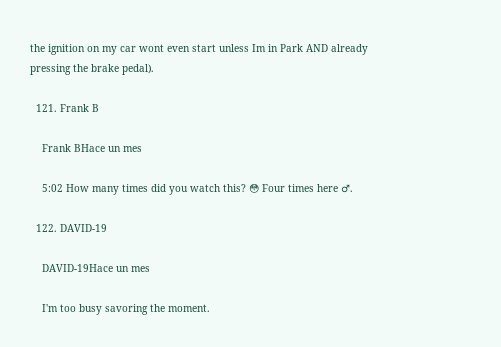the ignition on my car wont even start unless Im in Park AND already pressing the brake pedal).

  121. Frank B

    Frank BHace un mes

    5:02 How many times did you watch this? 😳 Four times here ♂.

  122. DAVID-19

    DAVID-19Hace un mes

    I'm too busy savoring the moment.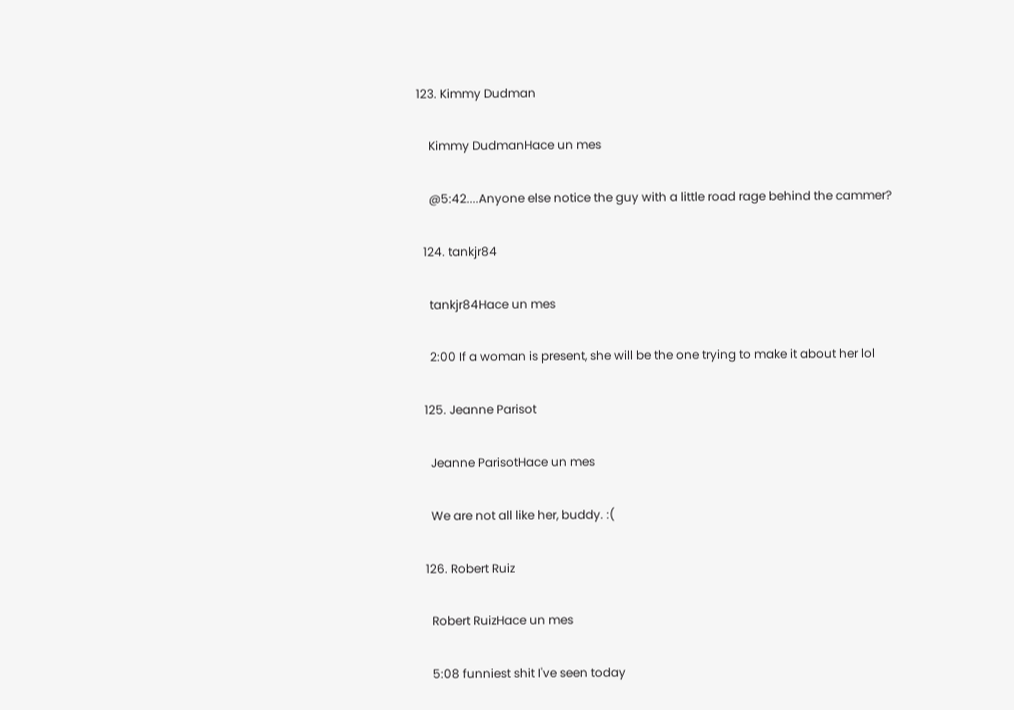123. Kimmy Dudman

    Kimmy DudmanHace un mes

    @5:42....Anyone else notice the guy with a little road rage behind the cammer?

  124. tankjr84

    tankjr84Hace un mes

    2:00 If a woman is present, she will be the one trying to make it about her lol

  125. Jeanne Parisot

    Jeanne ParisotHace un mes

    We are not all like her, buddy. :(

  126. Robert Ruiz

    Robert RuizHace un mes

    5:08 funniest shit I've seen today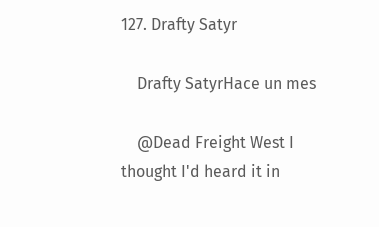127. Drafty Satyr

    Drafty SatyrHace un mes

    @Dead Freight West I thought I'd heard it in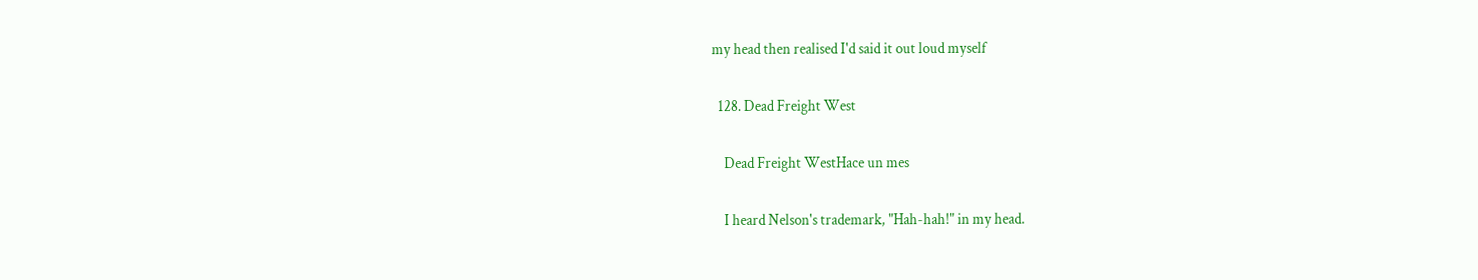my head then realised I'd said it out loud myself

  128. Dead Freight West

    Dead Freight WestHace un mes

    I heard Nelson's trademark, "Hah-hah!" in my head.